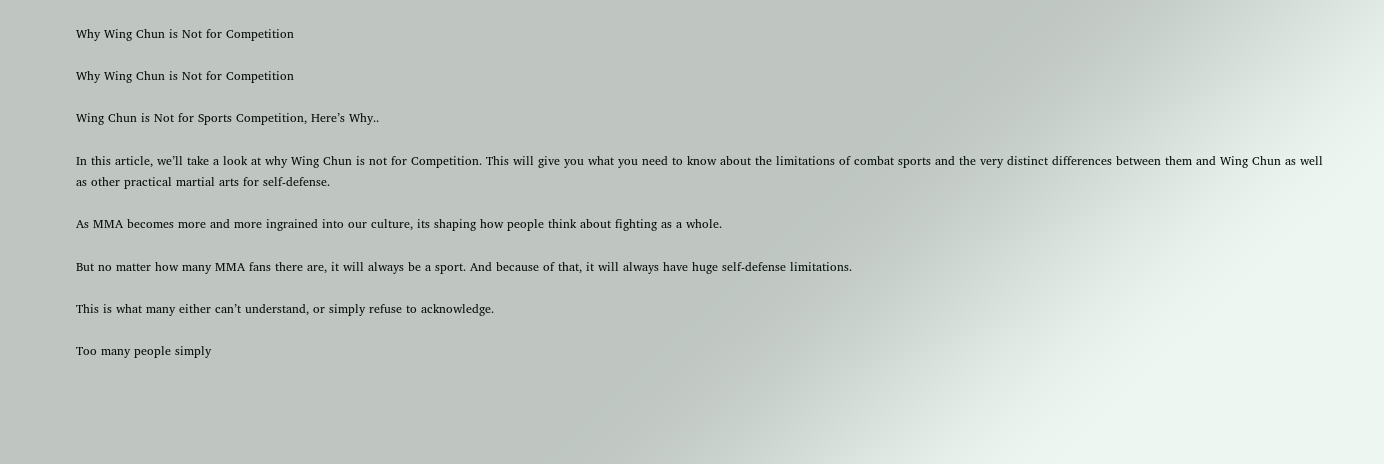Why Wing Chun is Not for Competition

Why Wing Chun is Not for Competition

Wing Chun is Not for Sports Competition, Here’s Why..

In this article, we’ll take a look at why Wing Chun is not for Competition. This will give you what you need to know about the limitations of combat sports and the very distinct differences between them and Wing Chun as well as other practical martial arts for self-defense.

As MMA becomes more and more ingrained into our culture, its shaping how people think about fighting as a whole.

But no matter how many MMA fans there are, it will always be a sport. And because of that, it will always have huge self-defense limitations.

This is what many either can’t understand, or simply refuse to acknowledge.

Too many people simply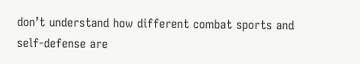don’t understand how different combat sports and self-defense are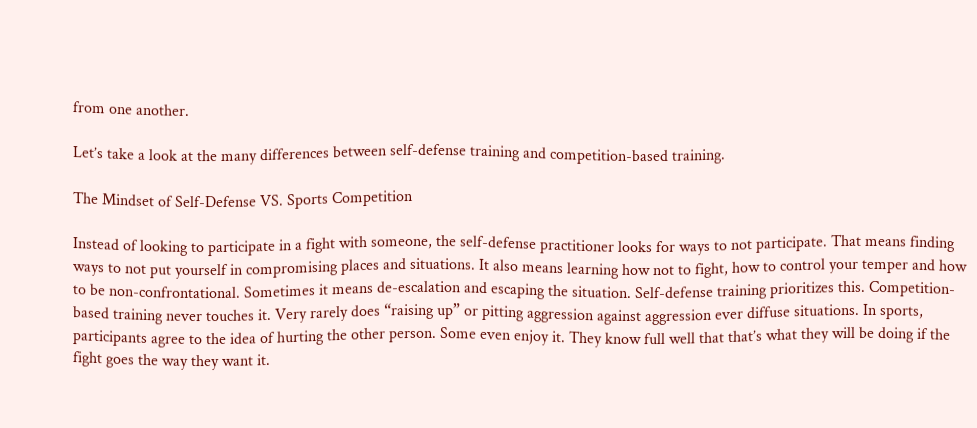from one another.

Let’s take a look at the many differences between self-defense training and competition-based training.

The Mindset of Self-Defense VS. Sports Competition

Instead of looking to participate in a fight with someone, the self-defense practitioner looks for ways to not participate. That means finding ways to not put yourself in compromising places and situations. It also means learning how not to fight, how to control your temper and how to be non-confrontational. Sometimes it means de-escalation and escaping the situation. Self-defense training prioritizes this. Competition-based training never touches it. Very rarely does “raising up” or pitting aggression against aggression ever diffuse situations. In sports, participants agree to the idea of hurting the other person. Some even enjoy it. They know full well that that’s what they will be doing if the fight goes the way they want it.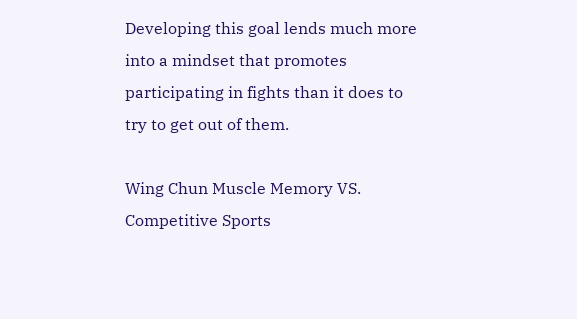Developing this goal lends much more into a mindset that promotes participating in fights than it does to try to get out of them.

Wing Chun Muscle Memory VS. Competitive Sports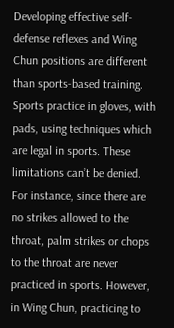Developing effective self-defense reflexes and Wing Chun positions are different than sports-based training. Sports practice in gloves, with pads, using techniques which are legal in sports. These limitations can’t be denied. For instance, since there are no strikes allowed to the throat, palm strikes or chops to the throat are never practiced in sports. However, in Wing Chun, practicing to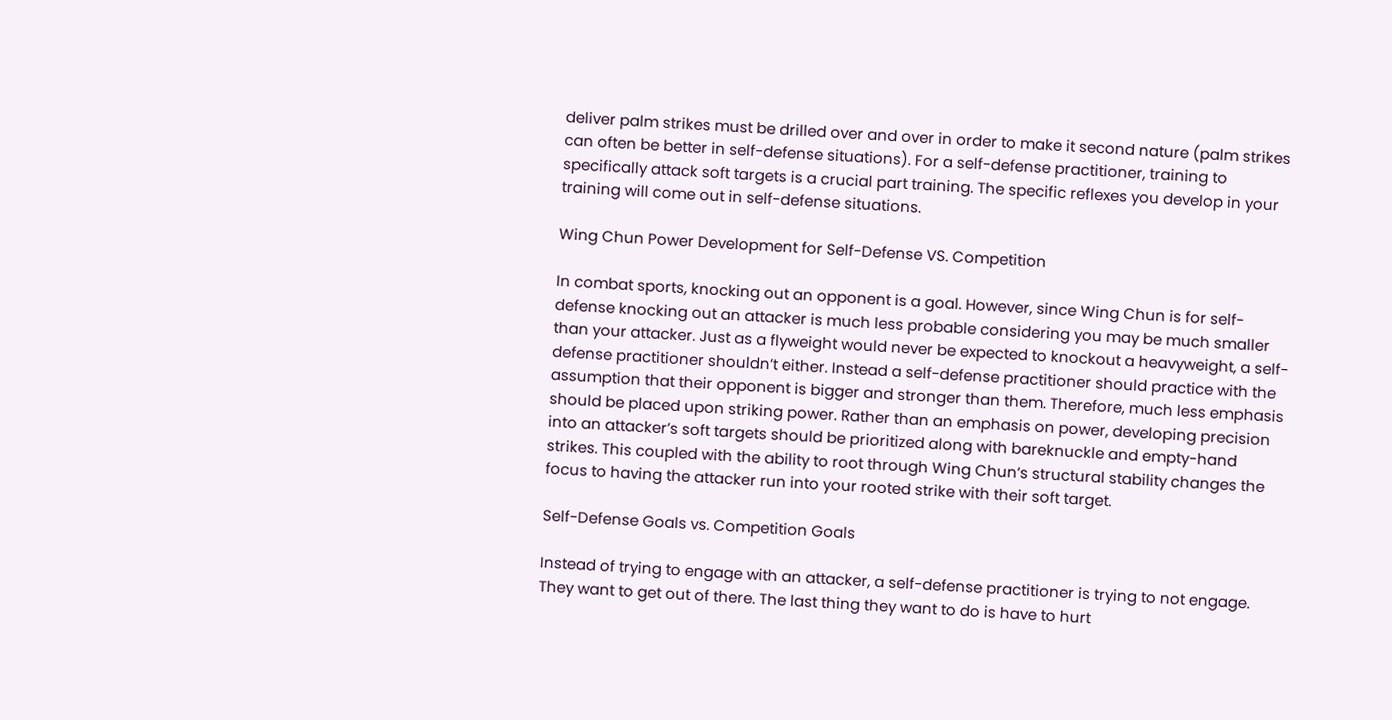deliver palm strikes must be drilled over and over in order to make it second nature (palm strikes can often be better in self-defense situations). For a self-defense practitioner, training to specifically attack soft targets is a crucial part training. The specific reflexes you develop in your training will come out in self-defense situations.

Wing Chun Power Development for Self-Defense VS. Competition

In combat sports, knocking out an opponent is a goal. However, since Wing Chun is for self-defense knocking out an attacker is much less probable considering you may be much smaller than your attacker. Just as a flyweight would never be expected to knockout a heavyweight, a self-defense practitioner shouldn’t either. Instead a self-defense practitioner should practice with the assumption that their opponent is bigger and stronger than them. Therefore, much less emphasis should be placed upon striking power. Rather than an emphasis on power, developing precision into an attacker’s soft targets should be prioritized along with bareknuckle and empty-hand strikes. This coupled with the ability to root through Wing Chun’s structural stability changes the focus to having the attacker run into your rooted strike with their soft target.

Self-Defense Goals vs. Competition Goals

Instead of trying to engage with an attacker, a self-defense practitioner is trying to not engage. They want to get out of there. The last thing they want to do is have to hurt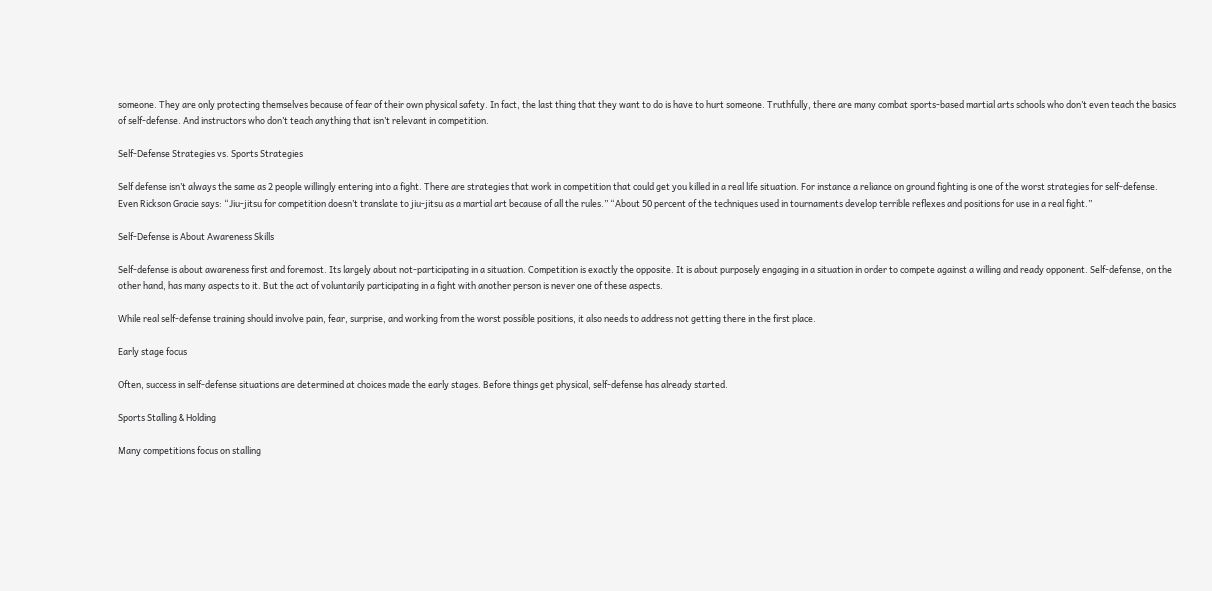someone. They are only protecting themselves because of fear of their own physical safety. In fact, the last thing that they want to do is have to hurt someone. Truthfully, there are many combat sports-based martial arts schools who don’t even teach the basics of self-defense. And instructors who don’t teach anything that isn’t relevant in competition.

Self-Defense Strategies vs. Sports Strategies

Self defense isn’t always the same as 2 people willingly entering into a fight. There are strategies that work in competition that could get you killed in a real life situation. For instance a reliance on ground fighting is one of the worst strategies for self-defense. Even Rickson Gracie says: “Jiu-jitsu for competition doesn’t translate to jiu-jitsu as a martial art because of all the rules.” “About 50 percent of the techniques used in tournaments develop terrible reflexes and positions for use in a real fight.”

Self-Defense is About Awareness Skills

Self-defense is about awareness first and foremost. Its largely about not-participating in a situation. Competition is exactly the opposite. It is about purposely engaging in a situation in order to compete against a willing and ready opponent. Self-defense, on the other hand, has many aspects to it. But the act of voluntarily participating in a fight with another person is never one of these aspects.

While real self-defense training should involve pain, fear, surprise, and working from the worst possible positions, it also needs to address not getting there in the first place.

Early stage focus

Often, success in self-defense situations are determined at choices made the early stages. Before things get physical, self-defense has already started.

Sports Stalling & Holding

Many competitions focus on stalling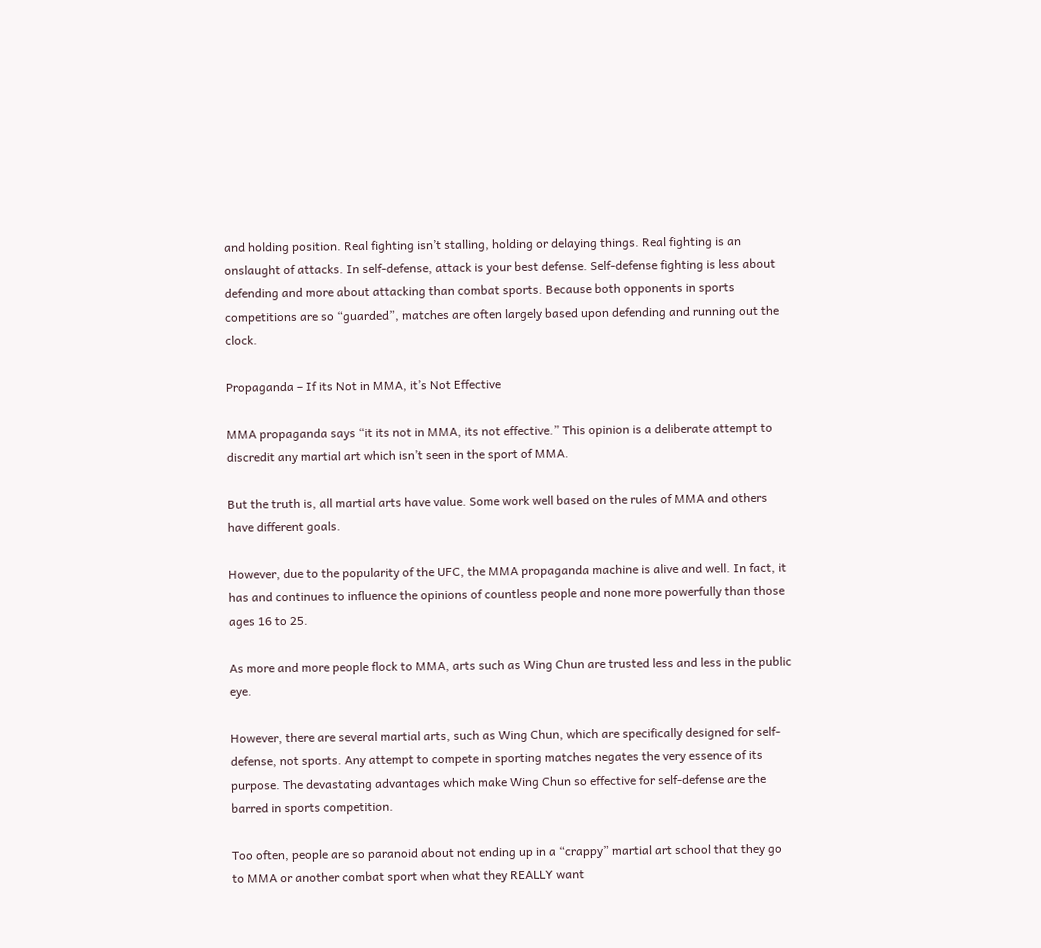and holding position. Real fighting isn’t stalling, holding or delaying things. Real fighting is an onslaught of attacks. In self-defense, attack is your best defense. Self-defense fighting is less about defending and more about attacking than combat sports. Because both opponents in sports competitions are so “guarded”, matches are often largely based upon defending and running out the clock.

Propaganda – If its Not in MMA, it’s Not Effective

MMA propaganda says “it its not in MMA, its not effective.” This opinion is a deliberate attempt to discredit any martial art which isn’t seen in the sport of MMA.

But the truth is, all martial arts have value. Some work well based on the rules of MMA and others have different goals.

However, due to the popularity of the UFC, the MMA propaganda machine is alive and well. In fact, it has and continues to influence the opinions of countless people and none more powerfully than those ages 16 to 25.

As more and more people flock to MMA, arts such as Wing Chun are trusted less and less in the public eye.

However, there are several martial arts, such as Wing Chun, which are specifically designed for self-defense, not sports. Any attempt to compete in sporting matches negates the very essence of its purpose. The devastating advantages which make Wing Chun so effective for self-defense are the barred in sports competition.

Too often, people are so paranoid about not ending up in a “crappy” martial art school that they go to MMA or another combat sport when what they REALLY want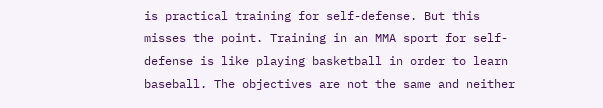is practical training for self-defense. But this misses the point. Training in an MMA sport for self-defense is like playing basketball in order to learn baseball. The objectives are not the same and neither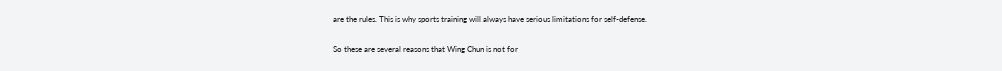are the rules. This is why sports training will always have serious limitations for self-defense.

So these are several reasons that Wing Chun is not for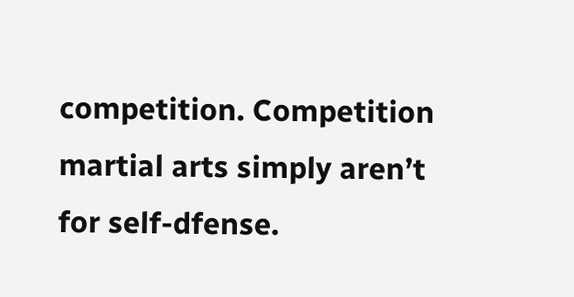competition. Competition martial arts simply aren’t for self-dfense.